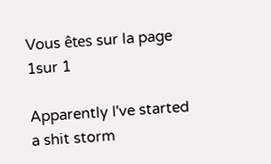Vous êtes sur la page 1sur 1

Apparently I've started a shit storm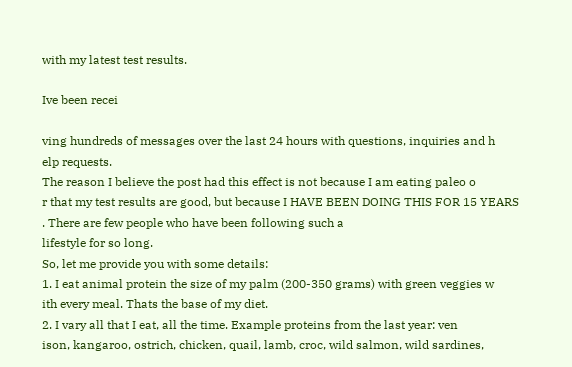with my latest test results.

Ive been recei

ving hundreds of messages over the last 24 hours with questions, inquiries and h
elp requests.
The reason I believe the post had this effect is not because I am eating paleo o
r that my test results are good, but because I HAVE BEEN DOING THIS FOR 15 YEARS
. There are few people who have been following such a
lifestyle for so long.
So, let me provide you with some details:
1. I eat animal protein the size of my palm (200-350 grams) with green veggies w
ith every meal. Thats the base of my diet.
2. I vary all that I eat, all the time. Example proteins from the last year: ven
ison, kangaroo, ostrich, chicken, quail, lamb, croc, wild salmon, wild sardines,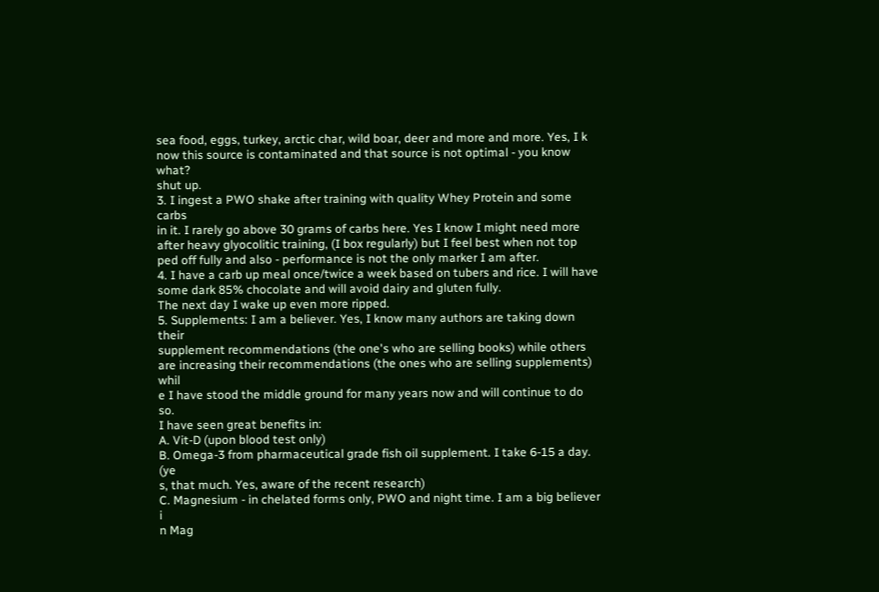sea food, eggs, turkey, arctic char, wild boar, deer and more and more. Yes, I k
now this source is contaminated and that source is not optimal - you know what?
shut up.
3. I ingest a PWO shake after training with quality Whey Protein and some carbs
in it. I rarely go above 30 grams of carbs here. Yes I know I might need more
after heavy glyocolitic training, (I box regularly) but I feel best when not top
ped off fully and also - performance is not the only marker I am after.
4. I have a carb up meal once/twice a week based on tubers and rice. I will have
some dark 85% chocolate and will avoid dairy and gluten fully.
The next day I wake up even more ripped.
5. Supplements: I am a believer. Yes, I know many authors are taking down their
supplement recommendations (the one's who are selling books) while others
are increasing their recommendations (the ones who are selling supplements) whil
e I have stood the middle ground for many years now and will continue to do so.
I have seen great benefits in:
A. Vit-D (upon blood test only)
B. Omega-3 from pharmaceutical grade fish oil supplement. I take 6-15 a day. (ye
s, that much. Yes, aware of the recent research)
C. Magnesium - in chelated forms only, PWO and night time. I am a big believer i
n Mag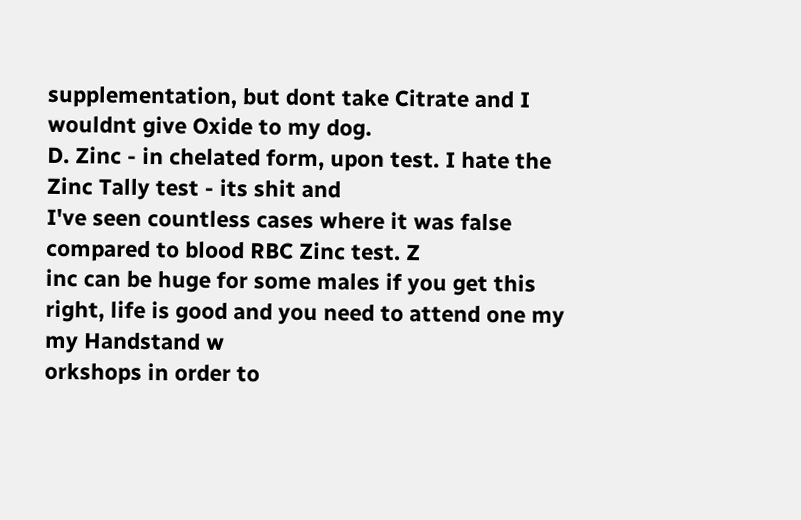supplementation, but dont take Citrate and I wouldnt give Oxide to my dog.
D. Zinc - in chelated form, upon test. I hate the Zinc Tally test - its shit and
I've seen countless cases where it was false compared to blood RBC Zinc test. Z
inc can be huge for some males if you get this right, life is good and you need to attend one my my Handstand w
orkshops in order to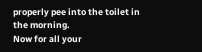properly pee into the toilet in the morning.
Now for all your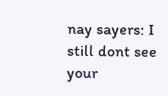nay sayers: I still dont see your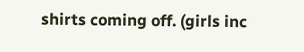shirts coming off. (girls inc